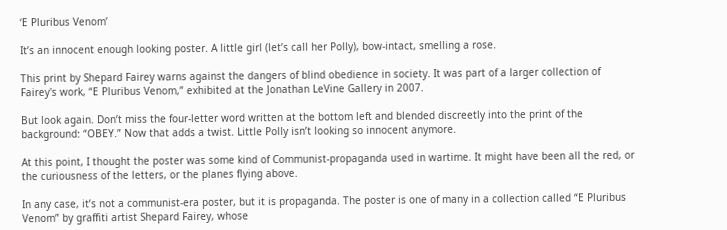‘E Pluribus Venom’

It’s an innocent enough looking poster. A little girl (let’s call her Polly), bow-intact, smelling a rose.

This print by Shepard Fairey warns against the dangers of blind obedience in society. It was part of a larger collection of Fairey's work, “E Pluribus Venom,” exhibited at the Jonathan LeVine Gallery in 2007.

But look again. Don’t miss the four-letter word written at the bottom left and blended discreetly into the print of the background: “OBEY.” Now that adds a twist. Little Polly isn’t looking so innocent anymore.

At this point, I thought the poster was some kind of Communist-propaganda used in wartime. It might have been all the red, or the curiousness of the letters, or the planes flying above.

In any case, it’s not a communist-era poster, but it is propaganda. The poster is one of many in a collection called “E Pluribus Venom” by graffiti artist Shepard Fairey, whose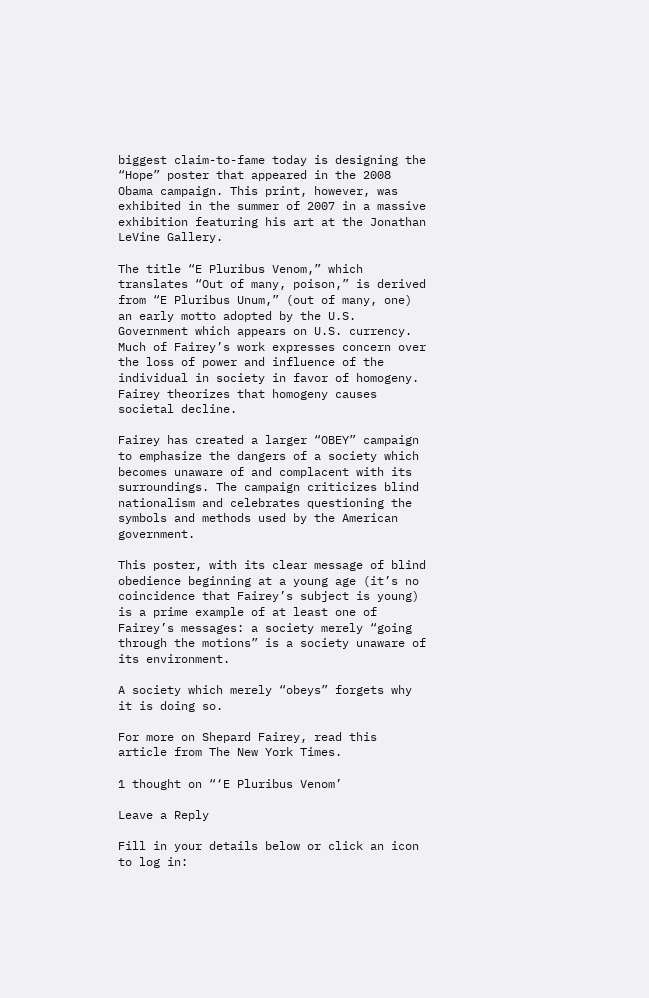biggest claim-to-fame today is designing the “Hope” poster that appeared in the 2008 Obama campaign. This print, however, was exhibited in the summer of 2007 in a massive exhibition featuring his art at the Jonathan LeVine Gallery.

The title “E Pluribus Venom,” which translates “Out of many, poison,” is derived from “E Pluribus Unum,” (out of many, one) an early motto adopted by the U.S. Government which appears on U.S. currency. Much of Fairey’s work expresses concern over the loss of power and influence of the individual in society in favor of homogeny. Fairey theorizes that homogeny causes societal decline.

Fairey has created a larger “OBEY” campaign to emphasize the dangers of a society which becomes unaware of and complacent with its surroundings. The campaign criticizes blind nationalism and celebrates questioning the symbols and methods used by the American government.

This poster, with its clear message of blind obedience beginning at a young age (it’s no coincidence that Fairey’s subject is young) is a prime example of at least one of Fairey’s messages: a society merely “going through the motions” is a society unaware of its environment.

A society which merely “obeys” forgets why it is doing so.

For more on Shepard Fairey, read this article from The New York Times.

1 thought on “‘E Pluribus Venom’

Leave a Reply

Fill in your details below or click an icon to log in: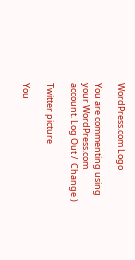WordPress.com Logo

You are commenting using your WordPress.com account. Log Out /  Change )

Twitter picture

You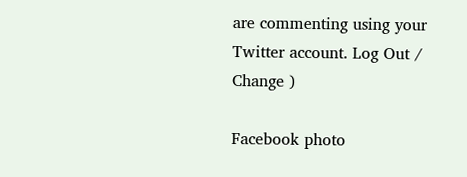are commenting using your Twitter account. Log Out /  Change )

Facebook photo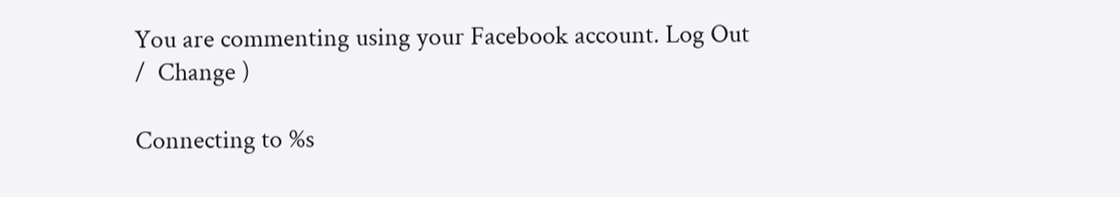You are commenting using your Facebook account. Log Out /  Change )

Connecting to %s